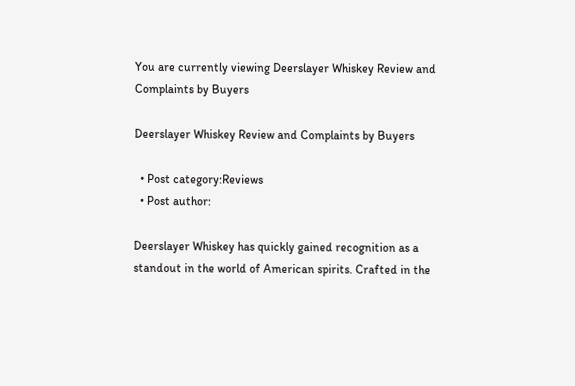You are currently viewing Deerslayer Whiskey Review and Complaints by Buyers

Deerslayer Whiskey Review and Complaints by Buyers

  • Post category:Reviews
  • Post author:

Deerslayer Whiskey has quickly gained recognition as a standout in the world of American spirits. Crafted in the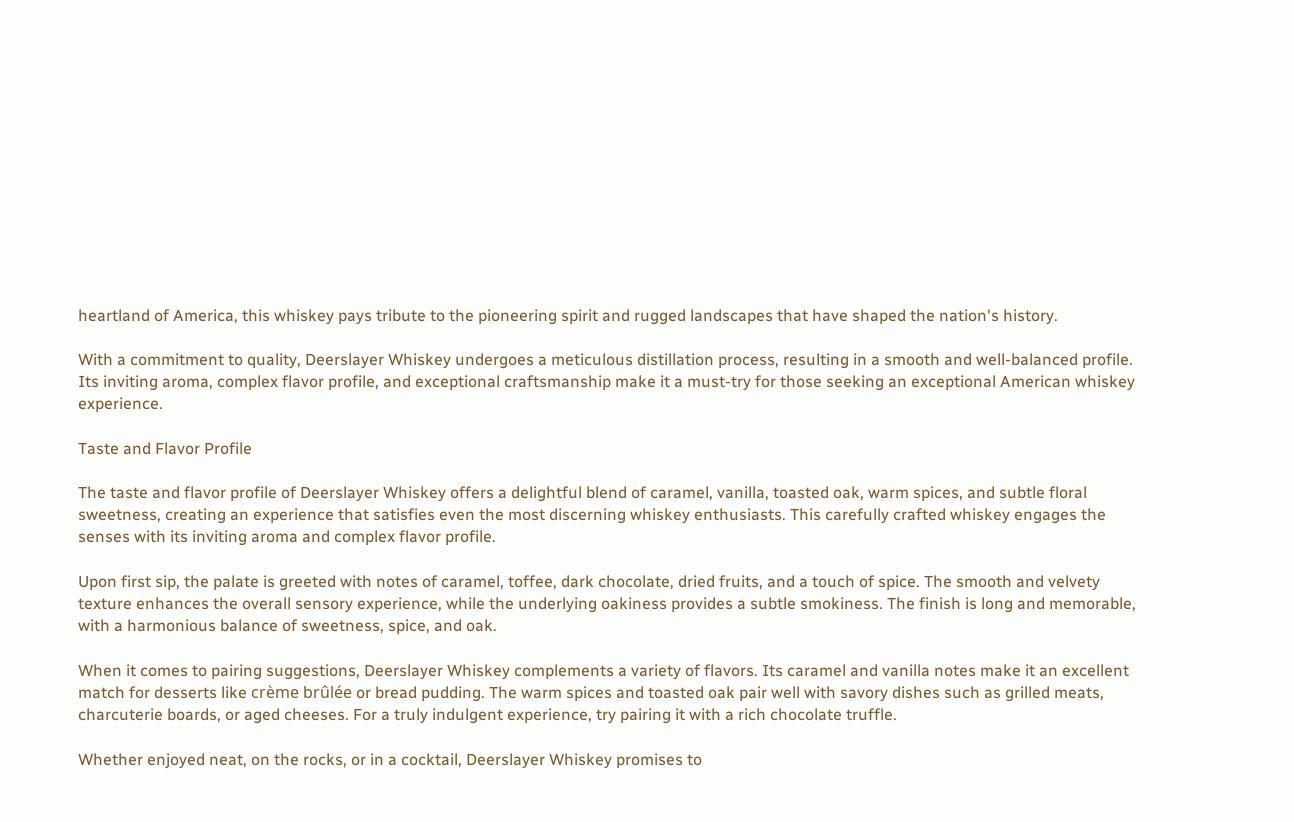heartland of America, this whiskey pays tribute to the pioneering spirit and rugged landscapes that have shaped the nation's history.

With a commitment to quality, Deerslayer Whiskey undergoes a meticulous distillation process, resulting in a smooth and well-balanced profile. Its inviting aroma, complex flavor profile, and exceptional craftsmanship make it a must-try for those seeking an exceptional American whiskey experience.

Taste and Flavor Profile

The taste and flavor profile of Deerslayer Whiskey offers a delightful blend of caramel, vanilla, toasted oak, warm spices, and subtle floral sweetness, creating an experience that satisfies even the most discerning whiskey enthusiasts. This carefully crafted whiskey engages the senses with its inviting aroma and complex flavor profile.

Upon first sip, the palate is greeted with notes of caramel, toffee, dark chocolate, dried fruits, and a touch of spice. The smooth and velvety texture enhances the overall sensory experience, while the underlying oakiness provides a subtle smokiness. The finish is long and memorable, with a harmonious balance of sweetness, spice, and oak.

When it comes to pairing suggestions, Deerslayer Whiskey complements a variety of flavors. Its caramel and vanilla notes make it an excellent match for desserts like crème brûlée or bread pudding. The warm spices and toasted oak pair well with savory dishes such as grilled meats, charcuterie boards, or aged cheeses. For a truly indulgent experience, try pairing it with a rich chocolate truffle.

Whether enjoyed neat, on the rocks, or in a cocktail, Deerslayer Whiskey promises to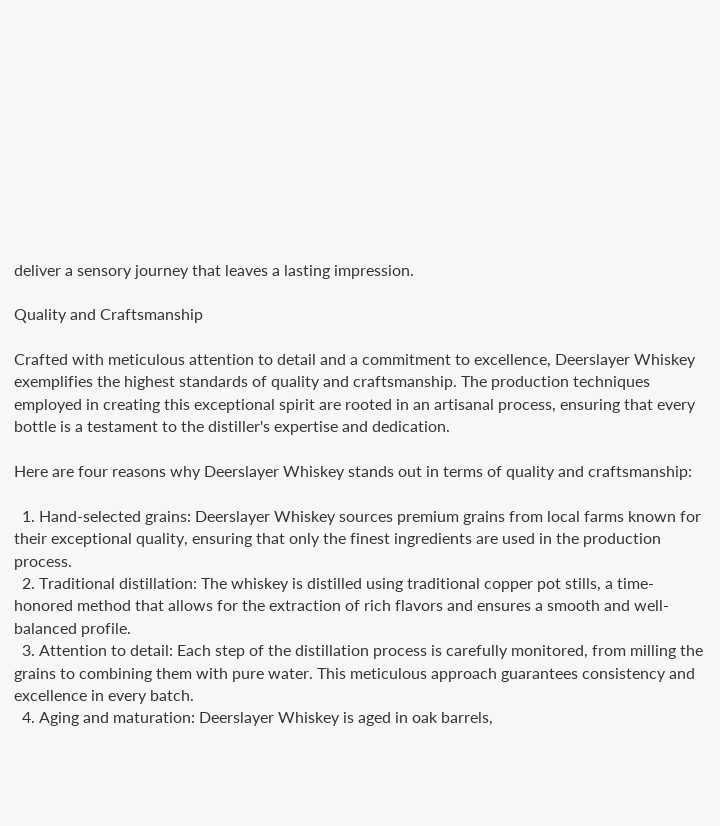deliver a sensory journey that leaves a lasting impression.

Quality and Craftsmanship

Crafted with meticulous attention to detail and a commitment to excellence, Deerslayer Whiskey exemplifies the highest standards of quality and craftsmanship. The production techniques employed in creating this exceptional spirit are rooted in an artisanal process, ensuring that every bottle is a testament to the distiller's expertise and dedication.

Here are four reasons why Deerslayer Whiskey stands out in terms of quality and craftsmanship:

  1. Hand-selected grains: Deerslayer Whiskey sources premium grains from local farms known for their exceptional quality, ensuring that only the finest ingredients are used in the production process.
  2. Traditional distillation: The whiskey is distilled using traditional copper pot stills, a time-honored method that allows for the extraction of rich flavors and ensures a smooth and well-balanced profile.
  3. Attention to detail: Each step of the distillation process is carefully monitored, from milling the grains to combining them with pure water. This meticulous approach guarantees consistency and excellence in every batch.
  4. Aging and maturation: Deerslayer Whiskey is aged in oak barrels,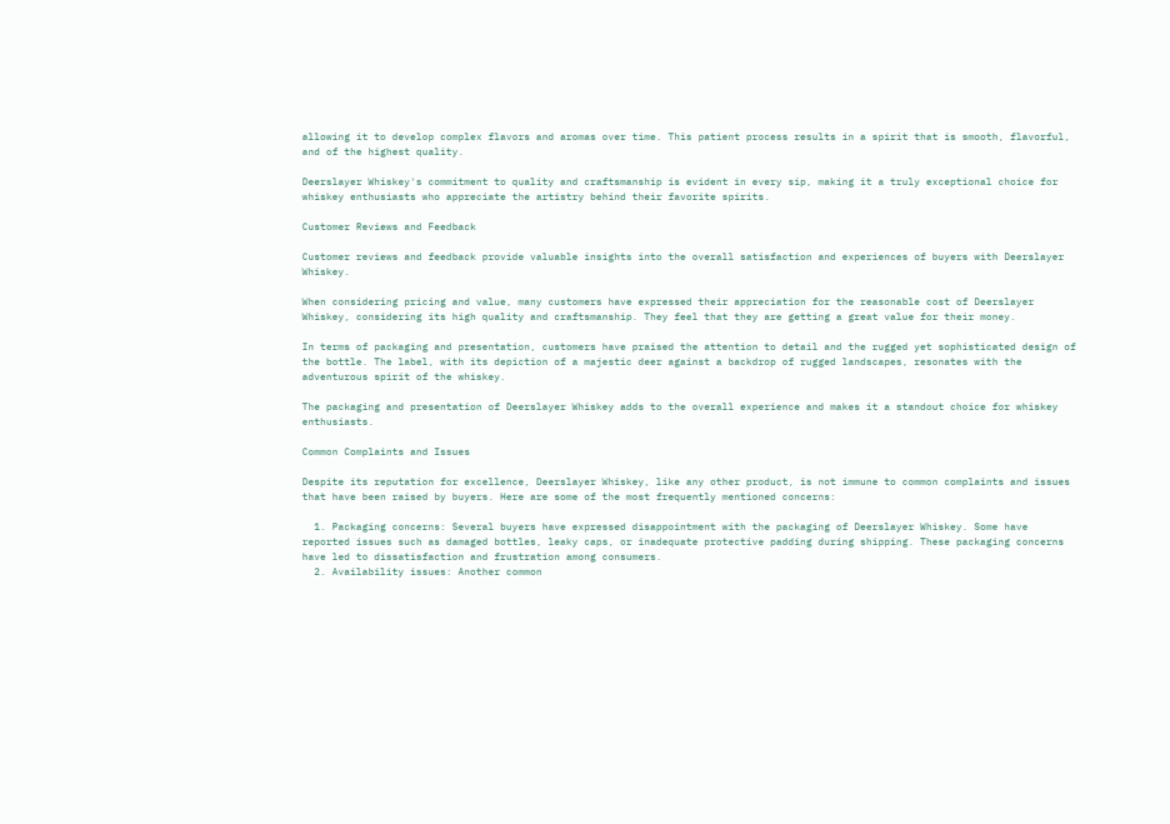allowing it to develop complex flavors and aromas over time. This patient process results in a spirit that is smooth, flavorful, and of the highest quality.

Deerslayer Whiskey's commitment to quality and craftsmanship is evident in every sip, making it a truly exceptional choice for whiskey enthusiasts who appreciate the artistry behind their favorite spirits.

Customer Reviews and Feedback

Customer reviews and feedback provide valuable insights into the overall satisfaction and experiences of buyers with Deerslayer Whiskey.

When considering pricing and value, many customers have expressed their appreciation for the reasonable cost of Deerslayer Whiskey, considering its high quality and craftsmanship. They feel that they are getting a great value for their money.

In terms of packaging and presentation, customers have praised the attention to detail and the rugged yet sophisticated design of the bottle. The label, with its depiction of a majestic deer against a backdrop of rugged landscapes, resonates with the adventurous spirit of the whiskey.

The packaging and presentation of Deerslayer Whiskey adds to the overall experience and makes it a standout choice for whiskey enthusiasts.

Common Complaints and Issues

Despite its reputation for excellence, Deerslayer Whiskey, like any other product, is not immune to common complaints and issues that have been raised by buyers. Here are some of the most frequently mentioned concerns:

  1. Packaging concerns: Several buyers have expressed disappointment with the packaging of Deerslayer Whiskey. Some have reported issues such as damaged bottles, leaky caps, or inadequate protective padding during shipping. These packaging concerns have led to dissatisfaction and frustration among consumers.
  2. Availability issues: Another common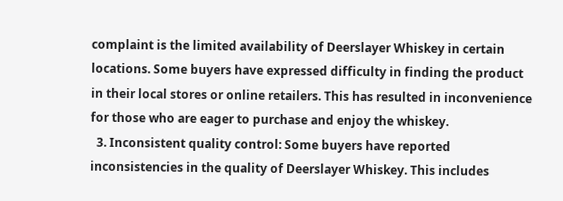complaint is the limited availability of Deerslayer Whiskey in certain locations. Some buyers have expressed difficulty in finding the product in their local stores or online retailers. This has resulted in inconvenience for those who are eager to purchase and enjoy the whiskey.
  3. Inconsistent quality control: Some buyers have reported inconsistencies in the quality of Deerslayer Whiskey. This includes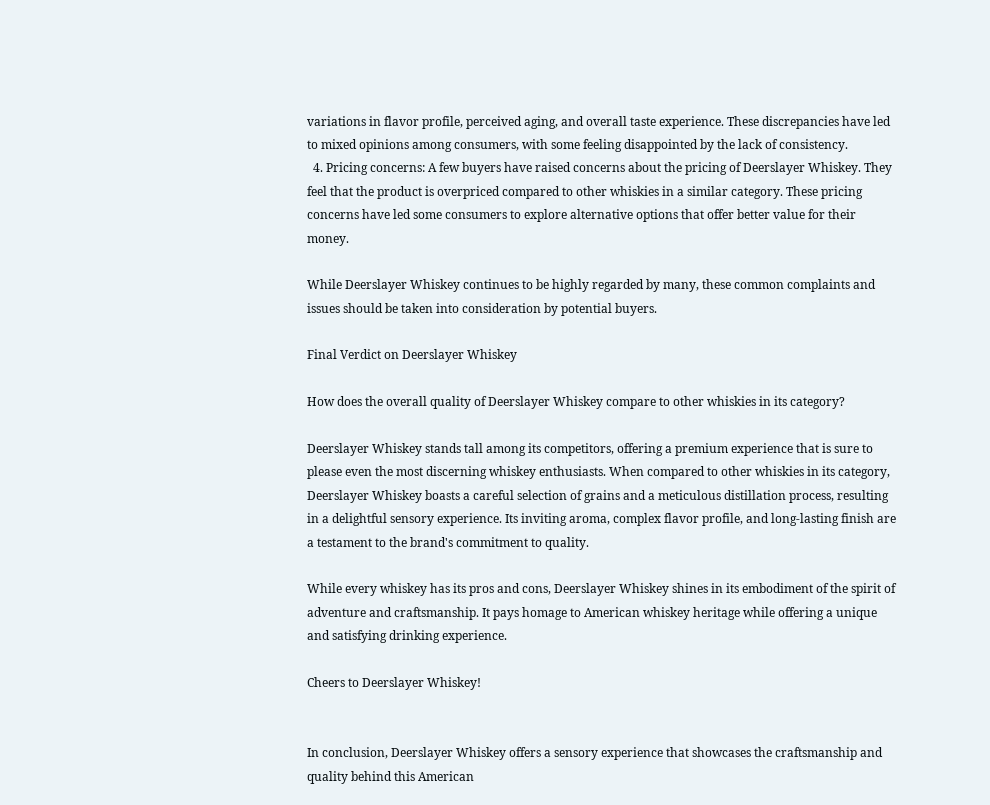variations in flavor profile, perceived aging, and overall taste experience. These discrepancies have led to mixed opinions among consumers, with some feeling disappointed by the lack of consistency.
  4. Pricing concerns: A few buyers have raised concerns about the pricing of Deerslayer Whiskey. They feel that the product is overpriced compared to other whiskies in a similar category. These pricing concerns have led some consumers to explore alternative options that offer better value for their money.

While Deerslayer Whiskey continues to be highly regarded by many, these common complaints and issues should be taken into consideration by potential buyers.

Final Verdict on Deerslayer Whiskey

How does the overall quality of Deerslayer Whiskey compare to other whiskies in its category?

Deerslayer Whiskey stands tall among its competitors, offering a premium experience that is sure to please even the most discerning whiskey enthusiasts. When compared to other whiskies in its category, Deerslayer Whiskey boasts a careful selection of grains and a meticulous distillation process, resulting in a delightful sensory experience. Its inviting aroma, complex flavor profile, and long-lasting finish are a testament to the brand's commitment to quality.

While every whiskey has its pros and cons, Deerslayer Whiskey shines in its embodiment of the spirit of adventure and craftsmanship. It pays homage to American whiskey heritage while offering a unique and satisfying drinking experience.

Cheers to Deerslayer Whiskey!


In conclusion, Deerslayer Whiskey offers a sensory experience that showcases the craftsmanship and quality behind this American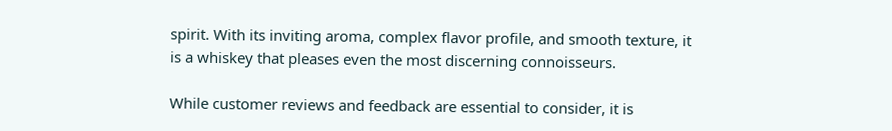spirit. With its inviting aroma, complex flavor profile, and smooth texture, it is a whiskey that pleases even the most discerning connoisseurs.

While customer reviews and feedback are essential to consider, it is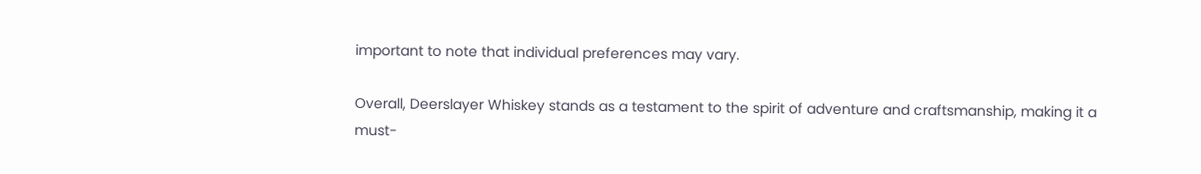important to note that individual preferences may vary.

Overall, Deerslayer Whiskey stands as a testament to the spirit of adventure and craftsmanship, making it a must-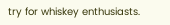try for whiskey enthusiasts.